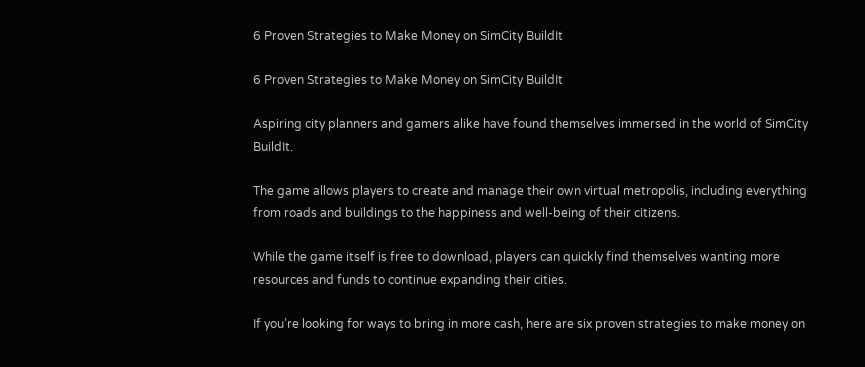6 Proven Strategies to Make Money on SimCity BuildIt

6 Proven Strategies to Make Money on SimCity BuildIt

Aspiring city planners and gamers alike have found themselves immersed in the world of SimCity BuildIt.

The game allows players to create and manage their own virtual metropolis, including everything from roads and buildings to the happiness and well-being of their citizens.

While the game itself is free to download, players can quickly find themselves wanting more resources and funds to continue expanding their cities.

If you’re looking for ways to bring in more cash, here are six proven strategies to make money on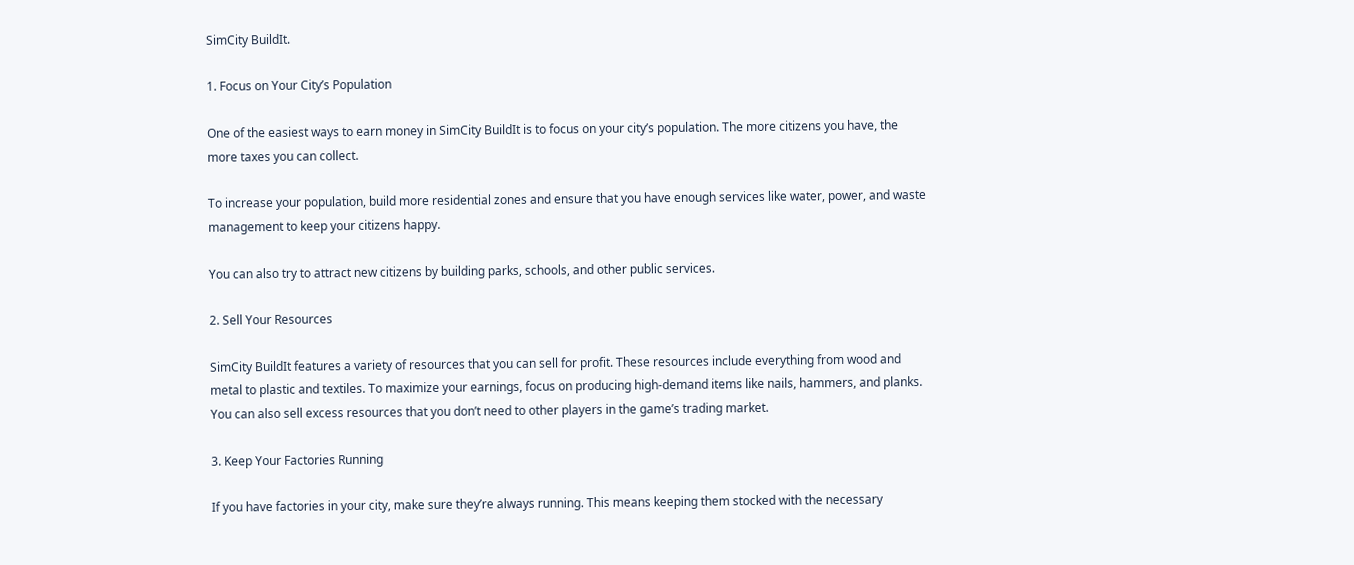SimCity BuildIt.

1. Focus on Your City’s Population

One of the easiest ways to earn money in SimCity BuildIt is to focus on your city’s population. The more citizens you have, the more taxes you can collect.

To increase your population, build more residential zones and ensure that you have enough services like water, power, and waste management to keep your citizens happy.

You can also try to attract new citizens by building parks, schools, and other public services.

2. Sell Your Resources

SimCity BuildIt features a variety of resources that you can sell for profit. These resources include everything from wood and metal to plastic and textiles. To maximize your earnings, focus on producing high-demand items like nails, hammers, and planks. You can also sell excess resources that you don’t need to other players in the game’s trading market.

3. Keep Your Factories Running

If you have factories in your city, make sure they’re always running. This means keeping them stocked with the necessary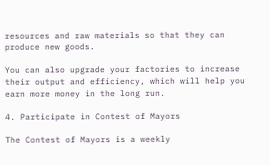resources and raw materials so that they can produce new goods.

You can also upgrade your factories to increase their output and efficiency, which will help you earn more money in the long run.

4. Participate in Contest of Mayors

The Contest of Mayors is a weekly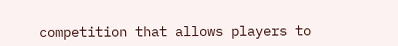competition that allows players to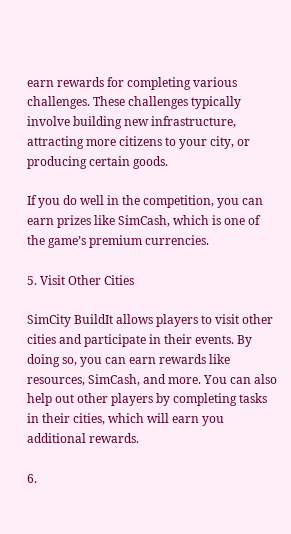earn rewards for completing various challenges. These challenges typically involve building new infrastructure, attracting more citizens to your city, or producing certain goods.

If you do well in the competition, you can earn prizes like SimCash, which is one of the game’s premium currencies.

5. Visit Other Cities

SimCity BuildIt allows players to visit other cities and participate in their events. By doing so, you can earn rewards like resources, SimCash, and more. You can also help out other players by completing tasks in their cities, which will earn you additional rewards.

6.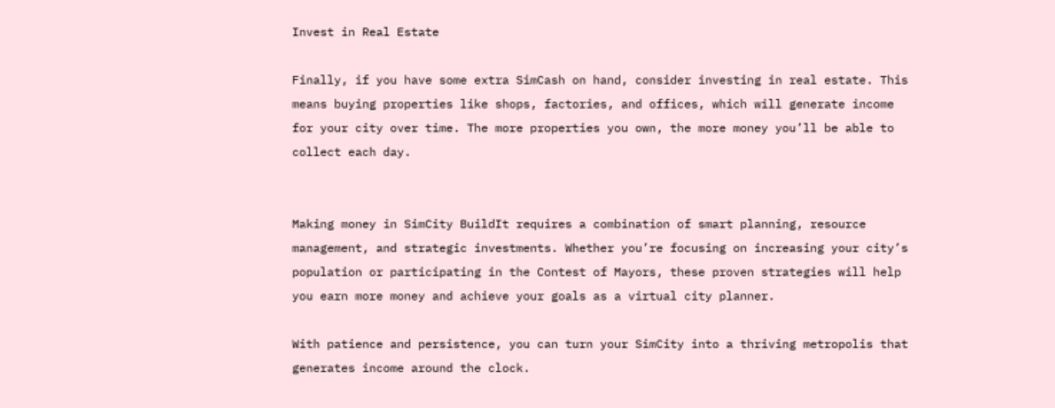Invest in Real Estate

Finally, if you have some extra SimCash on hand, consider investing in real estate. This means buying properties like shops, factories, and offices, which will generate income for your city over time. The more properties you own, the more money you’ll be able to collect each day.


Making money in SimCity BuildIt requires a combination of smart planning, resource management, and strategic investments. Whether you’re focusing on increasing your city’s population or participating in the Contest of Mayors, these proven strategies will help you earn more money and achieve your goals as a virtual city planner.

With patience and persistence, you can turn your SimCity into a thriving metropolis that generates income around the clock.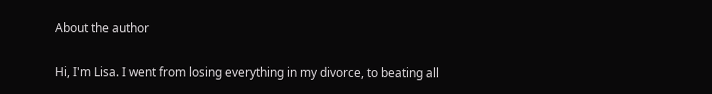About the author

Hi, I'm Lisa. I went from losing everything in my divorce, to beating all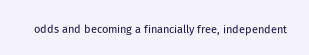odds and becoming a financially free, independent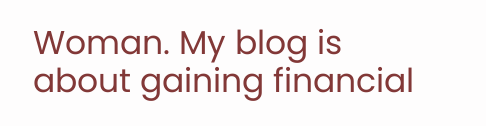Woman. My blog is about gaining financial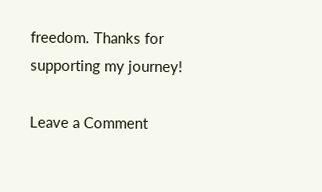freedom. Thanks for supporting my journey!

Leave a Comment